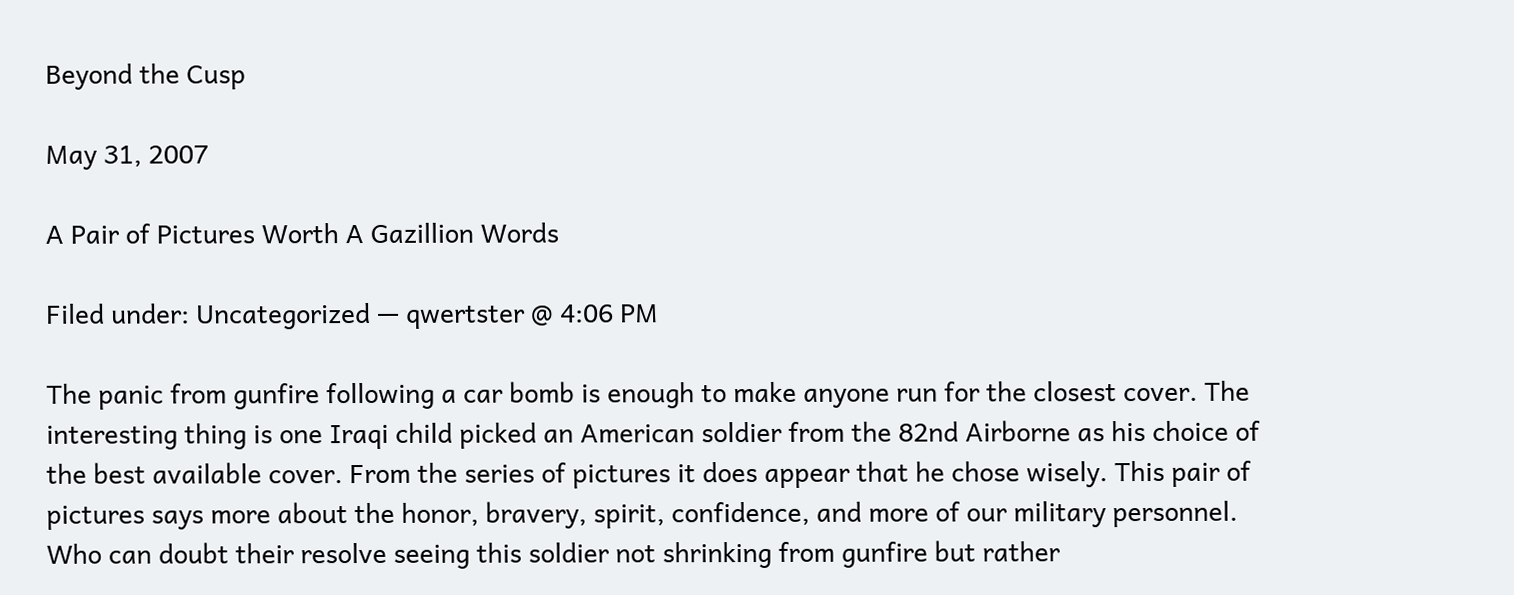Beyond the Cusp

May 31, 2007

A Pair of Pictures Worth A Gazillion Words

Filed under: Uncategorized — qwertster @ 4:06 PM

The panic from gunfire following a car bomb is enough to make anyone run for the closest cover. The interesting thing is one Iraqi child picked an American soldier from the 82nd Airborne as his choice of the best available cover. From the series of pictures it does appear that he chose wisely. This pair of pictures says more about the honor, bravery, spirit, confidence, and more of our military personnel. Who can doubt their resolve seeing this soldier not shrinking from gunfire but rather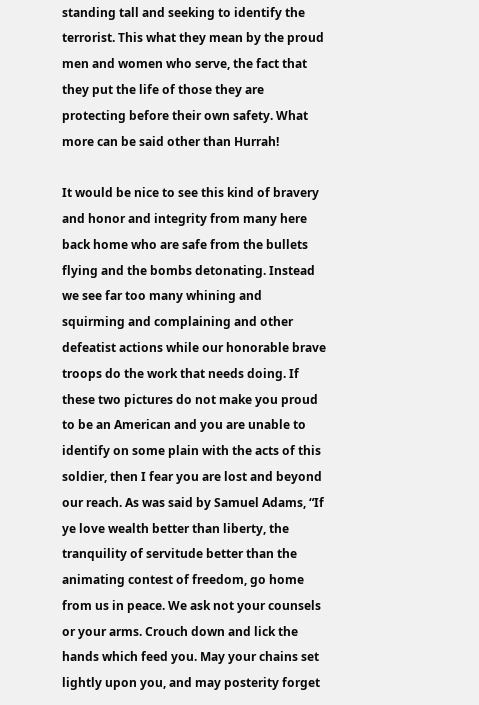standing tall and seeking to identify the terrorist. This what they mean by the proud men and women who serve, the fact that they put the life of those they are protecting before their own safety. What more can be said other than Hurrah!

It would be nice to see this kind of bravery and honor and integrity from many here back home who are safe from the bullets flying and the bombs detonating. Instead we see far too many whining and squirming and complaining and other defeatist actions while our honorable brave troops do the work that needs doing. If these two pictures do not make you proud to be an American and you are unable to identify on some plain with the acts of this soldier, then I fear you are lost and beyond our reach. As was said by Samuel Adams, “If ye love wealth better than liberty, the tranquility of servitude better than the animating contest of freedom, go home from us in peace. We ask not your counsels or your arms. Crouch down and lick the hands which feed you. May your chains set lightly upon you, and may posterity forget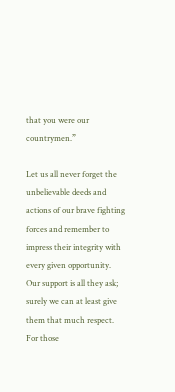that you were our countrymen.”

Let us all never forget the unbelievable deeds and actions of our brave fighting forces and remember to impress their integrity with every given opportunity. Our support is all they ask; surely we can at least give them that much respect. For those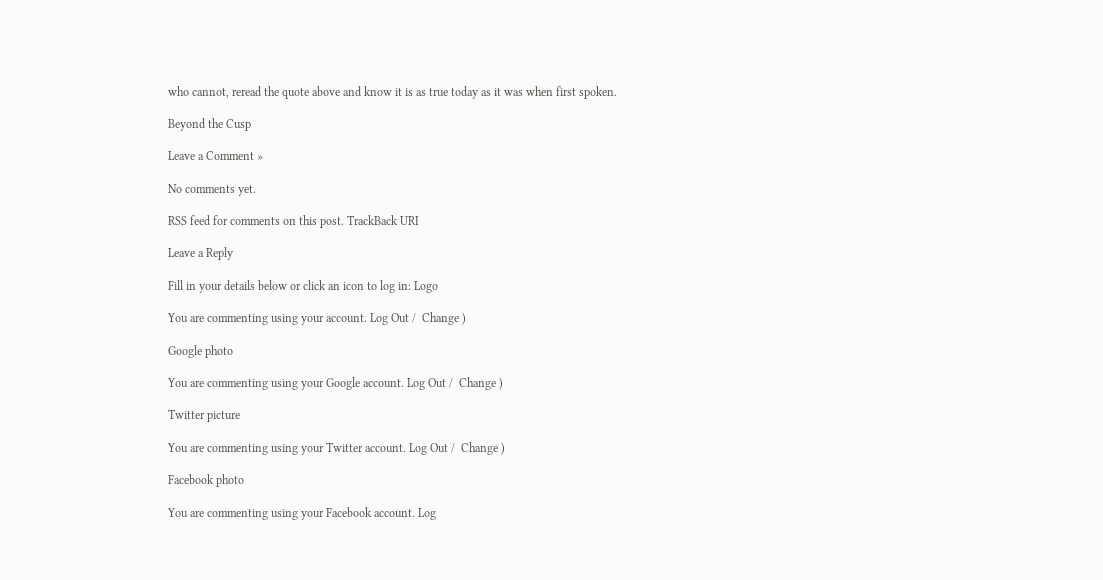who cannot, reread the quote above and know it is as true today as it was when first spoken.

Beyond the Cusp

Leave a Comment »

No comments yet.

RSS feed for comments on this post. TrackBack URI

Leave a Reply

Fill in your details below or click an icon to log in: Logo

You are commenting using your account. Log Out /  Change )

Google photo

You are commenting using your Google account. Log Out /  Change )

Twitter picture

You are commenting using your Twitter account. Log Out /  Change )

Facebook photo

You are commenting using your Facebook account. Log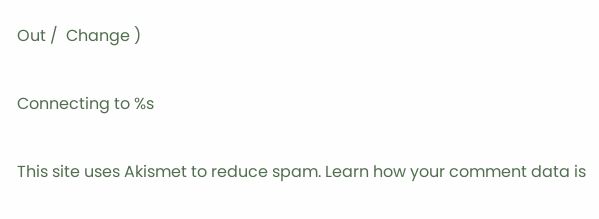Out /  Change )

Connecting to %s

This site uses Akismet to reduce spam. Learn how your comment data is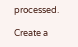processed.

Create a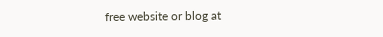free website or blog at